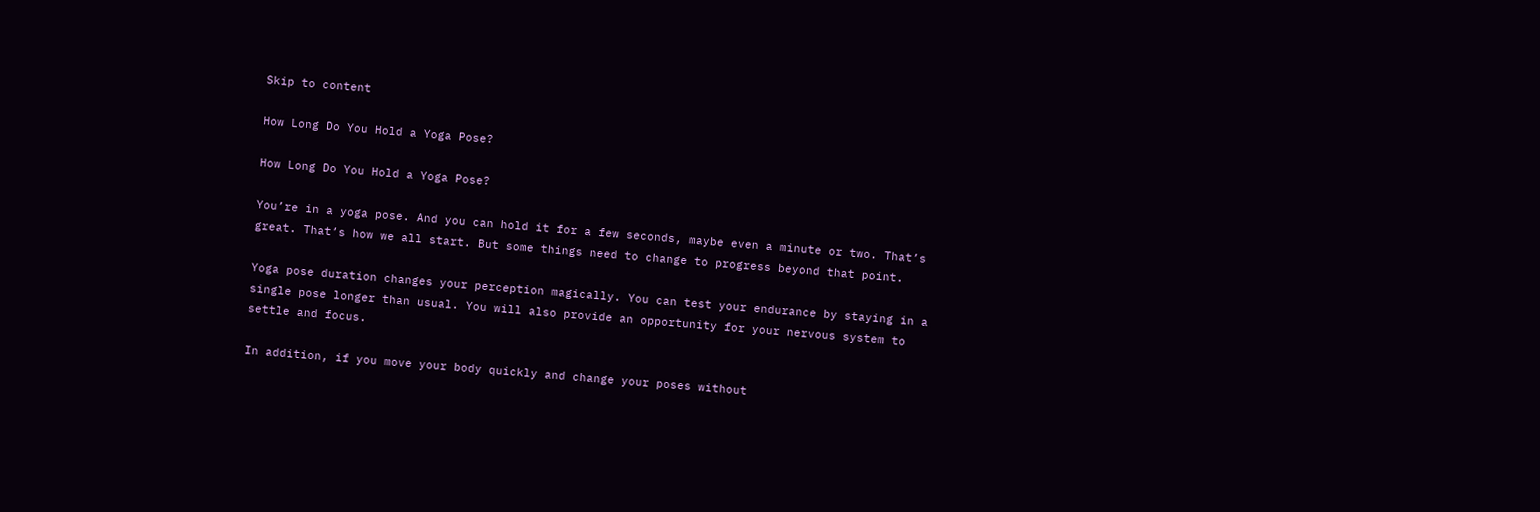Skip to content

How Long Do You Hold a Yoga Pose?

How Long Do You Hold a Yoga Pose?

You’re in a yoga pose. And you can hold it for a few seconds, maybe even a minute or two. That’s great. That’s how we all start. But some things need to change to progress beyond that point.

Yoga pose duration changes your perception magically. You can test your endurance by staying in a single pose longer than usual. You will also provide an opportunity for your nervous system to settle and focus.

In addition, if you move your body quickly and change your poses without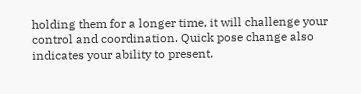holding them for a longer time, it will challenge your control and coordination. Quick pose change also indicates your ability to present.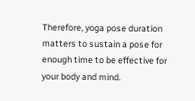Therefore, yoga pose duration matters to sustain a pose for enough time to be effective for your body and mind.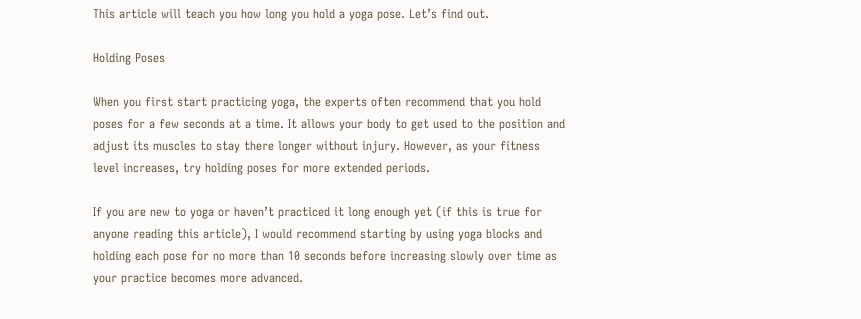This article will teach you how long you hold a yoga pose. Let’s find out.

Holding Poses

When you first start practicing yoga, the experts often recommend that you hold poses for a few seconds at a time. It allows your body to get used to the position and adjust its muscles to stay there longer without injury. However, as your fitness level increases, try holding poses for more extended periods.

If you are new to yoga or haven’t practiced it long enough yet (if this is true for anyone reading this article), I would recommend starting by using yoga blocks and holding each pose for no more than 10 seconds before increasing slowly over time as your practice becomes more advanced.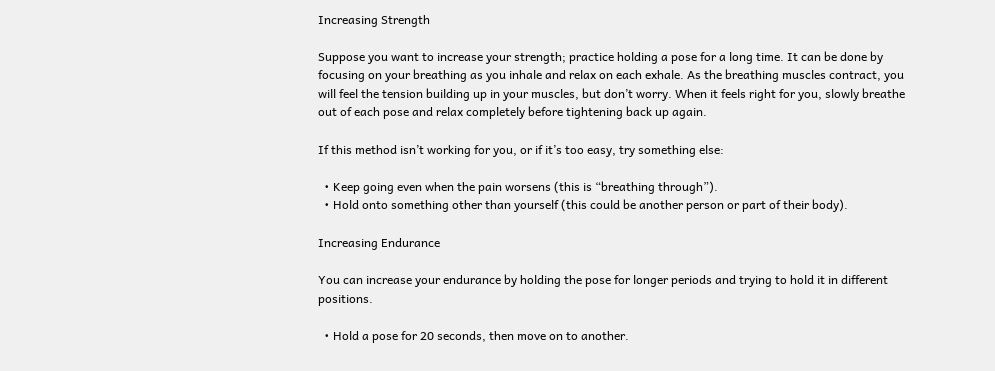Increasing Strength

Suppose you want to increase your strength; practice holding a pose for a long time. It can be done by focusing on your breathing as you inhale and relax on each exhale. As the breathing muscles contract, you will feel the tension building up in your muscles, but don’t worry. When it feels right for you, slowly breathe out of each pose and relax completely before tightening back up again.

If this method isn’t working for you, or if it’s too easy, try something else:

  • Keep going even when the pain worsens (this is “breathing through”).
  • Hold onto something other than yourself (this could be another person or part of their body).

Increasing Endurance

You can increase your endurance by holding the pose for longer periods and trying to hold it in different positions.

  • Hold a pose for 20 seconds, then move on to another.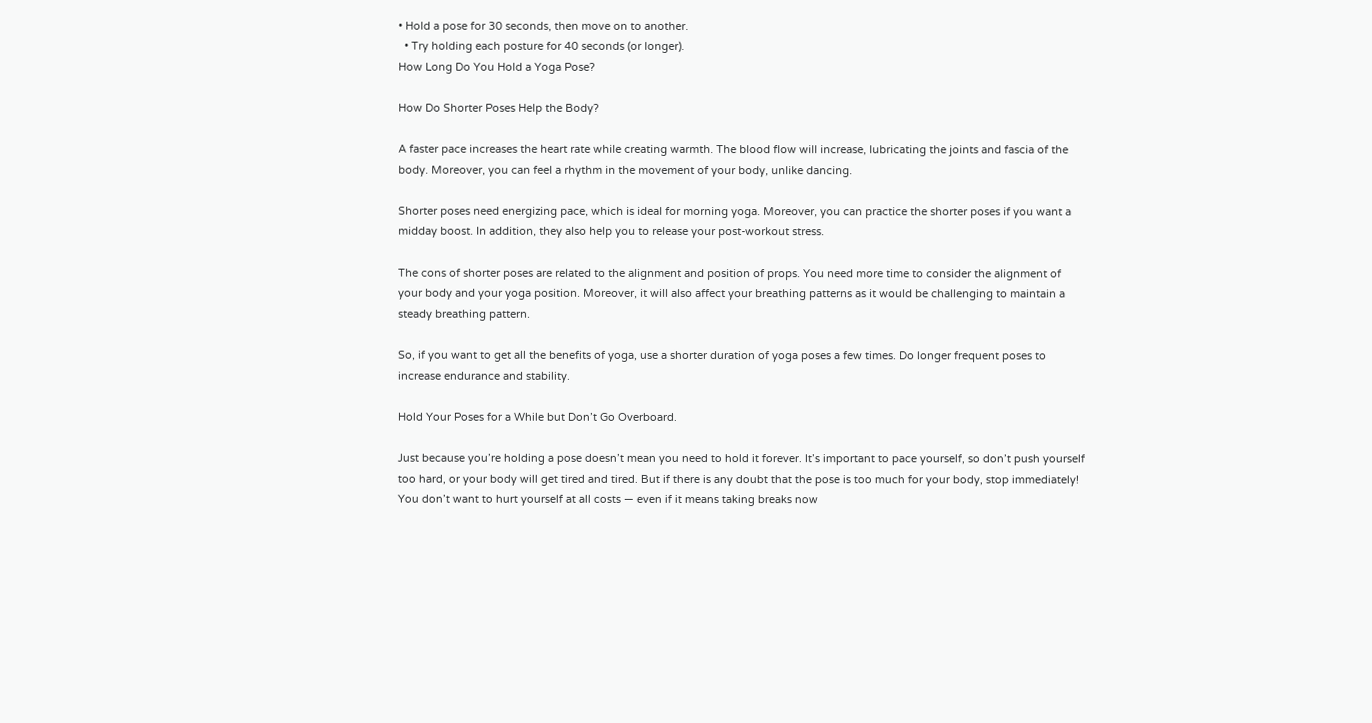• Hold a pose for 30 seconds, then move on to another.
  • Try holding each posture for 40 seconds (or longer).
How Long Do You Hold a Yoga Pose?

How Do Shorter Poses Help the Body?

A faster pace increases the heart rate while creating warmth. The blood flow will increase, lubricating the joints and fascia of the body. Moreover, you can feel a rhythm in the movement of your body, unlike dancing.

Shorter poses need energizing pace, which is ideal for morning yoga. Moreover, you can practice the shorter poses if you want a midday boost. In addition, they also help you to release your post-workout stress.

The cons of shorter poses are related to the alignment and position of props. You need more time to consider the alignment of your body and your yoga position. Moreover, it will also affect your breathing patterns as it would be challenging to maintain a steady breathing pattern.

So, if you want to get all the benefits of yoga, use a shorter duration of yoga poses a few times. Do longer frequent poses to increase endurance and stability.

Hold Your Poses for a While but Don’t Go Overboard.

Just because you’re holding a pose doesn’t mean you need to hold it forever. It’s important to pace yourself, so don’t push yourself too hard, or your body will get tired and tired. But if there is any doubt that the pose is too much for your body, stop immediately! You don’t want to hurt yourself at all costs — even if it means taking breaks now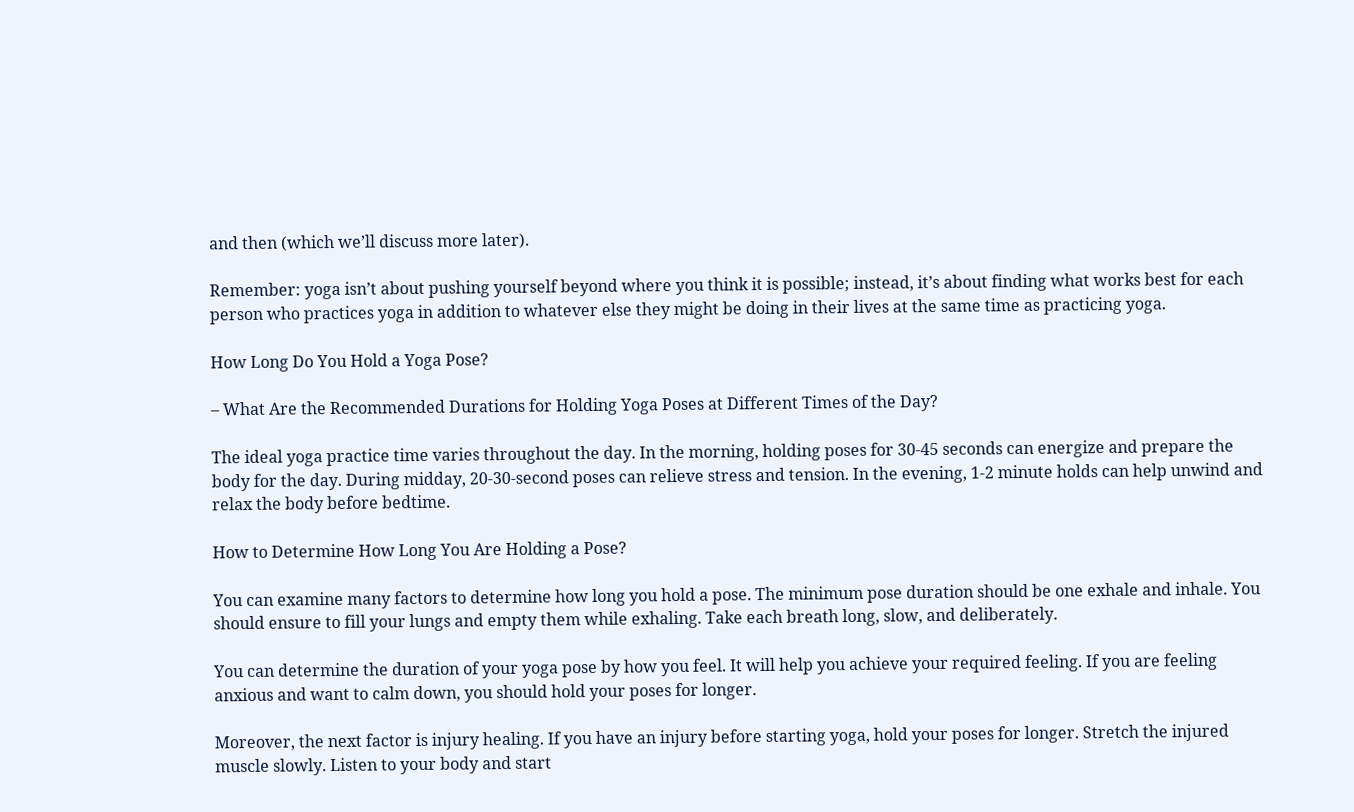and then (which we’ll discuss more later).

Remember: yoga isn’t about pushing yourself beyond where you think it is possible; instead, it’s about finding what works best for each person who practices yoga in addition to whatever else they might be doing in their lives at the same time as practicing yoga.

How Long Do You Hold a Yoga Pose?

– What Are the Recommended Durations for Holding Yoga Poses at Different Times of the Day?

The ideal yoga practice time varies throughout the day. In the morning, holding poses for 30-45 seconds can energize and prepare the body for the day. During midday, 20-30-second poses can relieve stress and tension. In the evening, 1-2 minute holds can help unwind and relax the body before bedtime.

How to Determine How Long You Are Holding a Pose?

You can examine many factors to determine how long you hold a pose. The minimum pose duration should be one exhale and inhale. You should ensure to fill your lungs and empty them while exhaling. Take each breath long, slow, and deliberately.

You can determine the duration of your yoga pose by how you feel. It will help you achieve your required feeling. If you are feeling anxious and want to calm down, you should hold your poses for longer.

Moreover, the next factor is injury healing. If you have an injury before starting yoga, hold your poses for longer. Stretch the injured muscle slowly. Listen to your body and start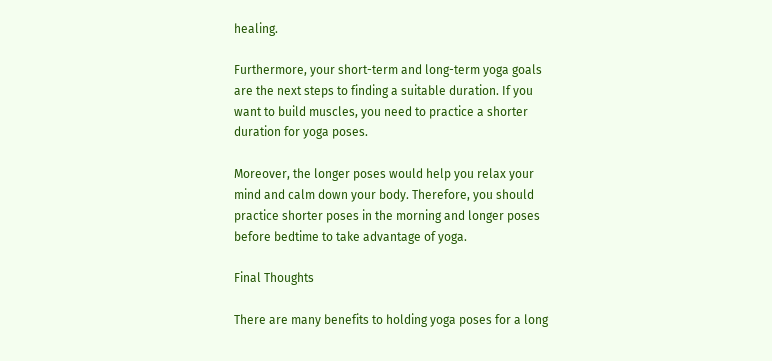healing.

Furthermore, your short-term and long-term yoga goals are the next steps to finding a suitable duration. If you want to build muscles, you need to practice a shorter duration for yoga poses.

Moreover, the longer poses would help you relax your mind and calm down your body. Therefore, you should practice shorter poses in the morning and longer poses before bedtime to take advantage of yoga.

Final Thoughts

There are many benefits to holding yoga poses for a long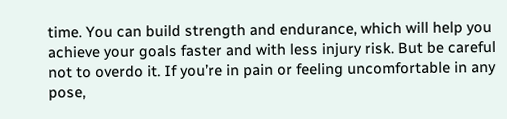time. You can build strength and endurance, which will help you achieve your goals faster and with less injury risk. But be careful not to overdo it. If you’re in pain or feeling uncomfortable in any pose,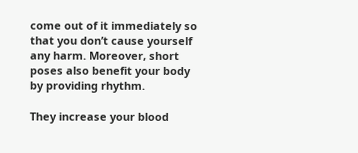come out of it immediately so that you don’t cause yourself any harm. Moreover, short poses also benefit your body by providing rhythm.

They increase your blood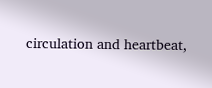circulation and heartbeat,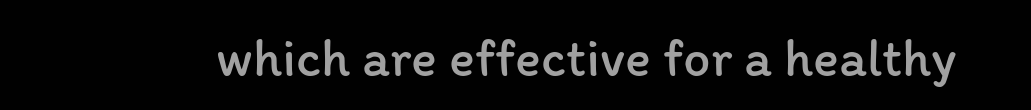which are effective for a healthy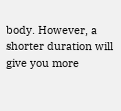body. However, a shorter duration will give you more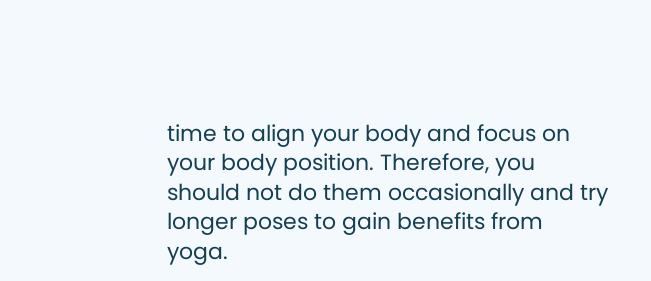time to align your body and focus on your body position. Therefore, you should not do them occasionally and try longer poses to gain benefits from yoga.